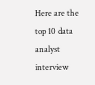Here are the top 10 data analyst interview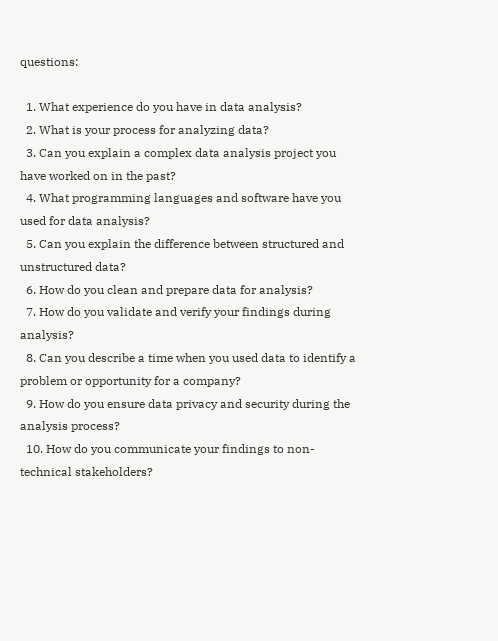questions:

  1. What experience do you have in data analysis?
  2. What is your process for analyzing data?
  3. Can you explain a complex data analysis project you have worked on in the past?
  4. What programming languages and software have you used for data analysis?
  5. Can you explain the difference between structured and unstructured data?
  6. How do you clean and prepare data for analysis?
  7. How do you validate and verify your findings during analysis?
  8. Can you describe a time when you used data to identify a problem or opportunity for a company?
  9. How do you ensure data privacy and security during the analysis process?
  10. How do you communicate your findings to non-technical stakeholders?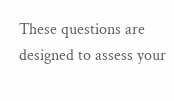These questions are designed to assess your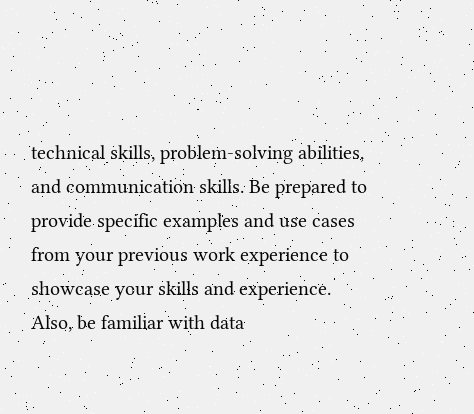technical skills, problem-solving abilities, and communication skills. Be prepared to provide specific examples and use cases from your previous work experience to showcase your skills and experience. Also, be familiar with data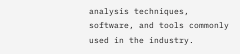analysis techniques, software, and tools commonly used in the industry.